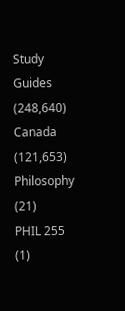Study Guides (248,640)
Canada (121,653)
Philosophy (21)
PHIL 255 (1)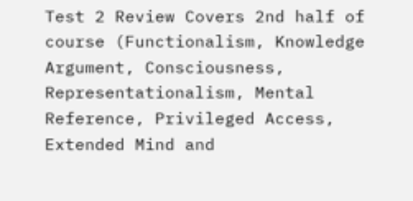Test 2 Review Covers 2nd half of course (Functionalism, Knowledge Argument, Consciousness, Representationalism, Mental Reference, Privileged Access, Extended Mind and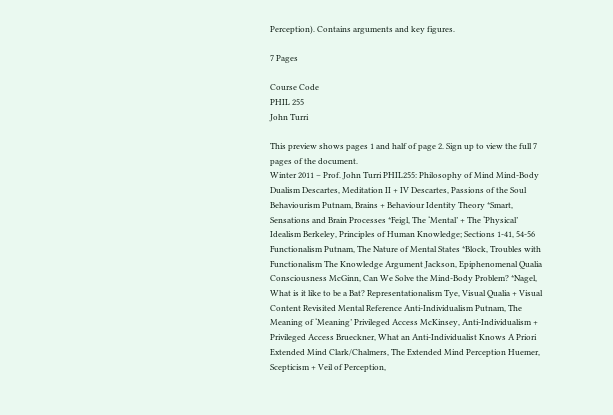Perception). Contains arguments and key figures.

7 Pages

Course Code
PHIL 255
John Turri

This preview shows pages 1 and half of page 2. Sign up to view the full 7 pages of the document.
Winter 2011 – Prof. John Turri PHIL255: Philosophy of Mind Mind-Body Dualism Descartes, Meditation II + IV Descartes, Passions of the Soul Behaviourism Putnam, Brains + Behaviour Identity Theory *Smart, Sensations and Brain Processes *Feigl, The ‘Mental’ + The ‘Physical’ Idealism Berkeley, Principles of Human Knowledge; Sections 1-41, 54-56 Functionalism Putnam, The Nature of Mental States *Block, Troubles with Functionalism The Knowledge Argument Jackson, Epiphenomenal Qualia Consciousness McGinn, Can We Solve the Mind-Body Problem? *Nagel, What is it like to be a Bat? Representationalism Tye, Visual Qualia + Visual Content Revisited Mental Reference Anti-Individualism Putnam, The Meaning of ‘Meaning’ Privileged Access McKinsey, Anti-Individualism + Privileged Access Brueckner, What an Anti-Individualist Knows A Priori Extended Mind Clark/Chalmers, The Extended Mind Perception Huemer, Scepticism + Veil of Perception,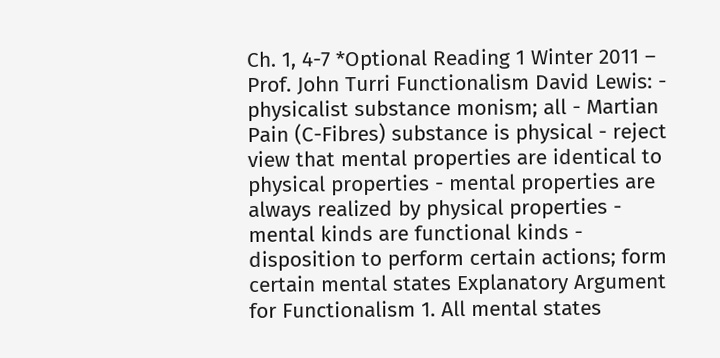Ch. 1, 4-7 *Optional Reading 1 Winter 2011 – Prof. John Turri Functionalism David Lewis: - physicalist substance monism; all - Martian Pain (C-Fibres) substance is physical - reject view that mental properties are identical to physical properties - mental properties are always realized by physical properties - mental kinds are functional kinds - disposition to perform certain actions; form certain mental states Explanatory Argument for Functionalism 1. All mental states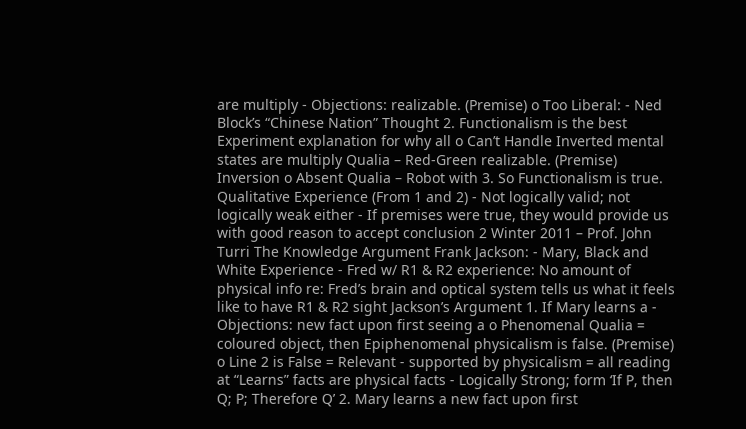are multiply - Objections: realizable. (Premise) o Too Liberal: - Ned Block’s “Chinese Nation” Thought 2. Functionalism is the best Experiment explanation for why all o Can’t Handle Inverted mental states are multiply Qualia – Red-Green realizable. (Premise) Inversion o Absent Qualia – Robot with 3. So Functionalism is true. Qualitative Experience (From 1 and 2) - Not logically valid; not logically weak either - If premises were true, they would provide us with good reason to accept conclusion 2 Winter 2011 – Prof. John Turri The Knowledge Argument Frank Jackson: - Mary, Black and White Experience - Fred w/ R1 & R2 experience: No amount of physical info re: Fred’s brain and optical system tells us what it feels like to have R1 & R2 sight Jackson’s Argument 1. If Mary learns a - Objections: new fact upon first seeing a o Phenomenal Qualia = coloured object, then Epiphenomenal physicalism is false. (Premise) o Line 2 is False = Relevant - supported by physicalism = all reading at “Learns” facts are physical facts - Logically Strong; form ‘If P, then Q; P; Therefore Q’ 2. Mary learns a new fact upon first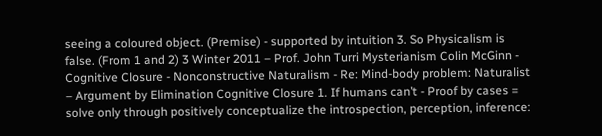seeing a coloured object. (Premise) - supported by intuition 3. So Physicalism is false. (From 1 and 2) 3 Winter 2011 – Prof. John Turri Mysterianism Colin McGinn - Cognitive Closure - Nonconstructive Naturalism - Re: Mind-body problem: Naturalist – Argument by Elimination Cognitive Closure 1. If humans can’t - Proof by cases = solve only through positively conceptualize the introspection, perception, inference: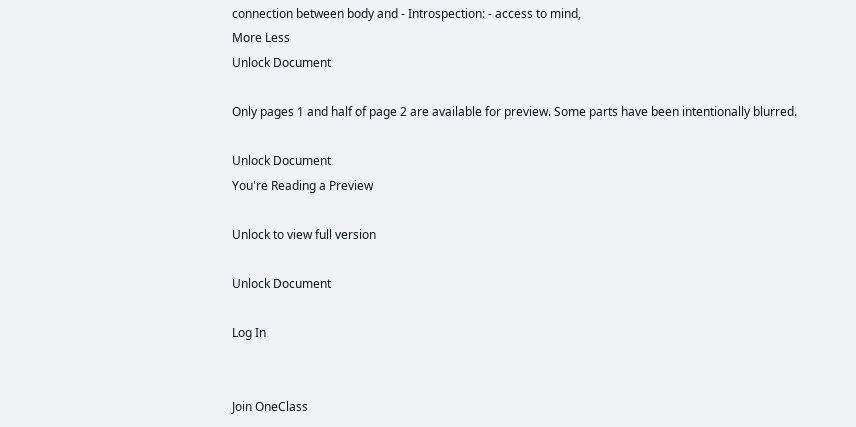connection between body and - Introspection: - access to mind,
More Less
Unlock Document

Only pages 1 and half of page 2 are available for preview. Some parts have been intentionally blurred.

Unlock Document
You're Reading a Preview

Unlock to view full version

Unlock Document

Log In


Join OneClass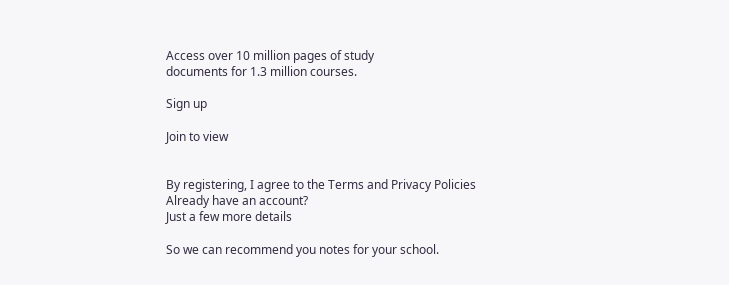Access over 10 million pages of study
documents for 1.3 million courses.

Sign up

Join to view


By registering, I agree to the Terms and Privacy Policies
Already have an account?
Just a few more details

So we can recommend you notes for your school.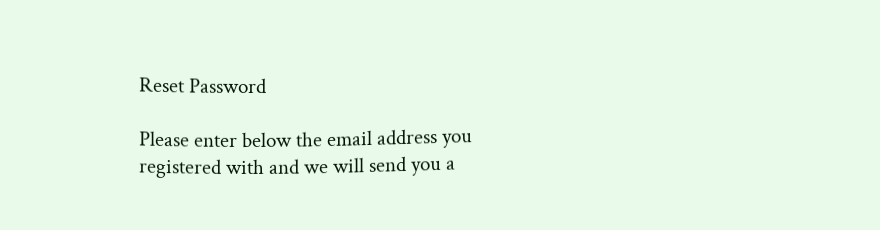Reset Password

Please enter below the email address you registered with and we will send you a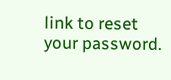link to reset your password.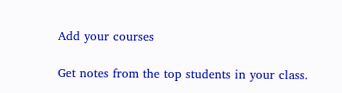Add your courses

Get notes from the top students in your class.